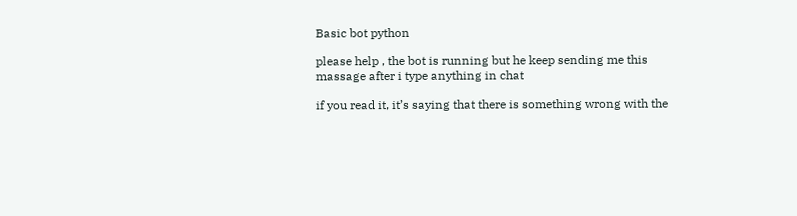Basic bot python

please help , the bot is running but he keep sending me this massage after i type anything in chat

if you read it, it’s saying that there is something wrong with the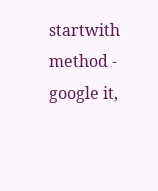startwith method - google it,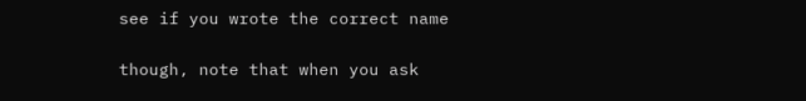see if you wrote the correct name

though, note that when you ask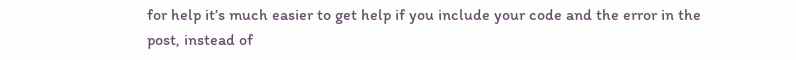for help it’s much easier to get help if you include your code and the error in the post, instead of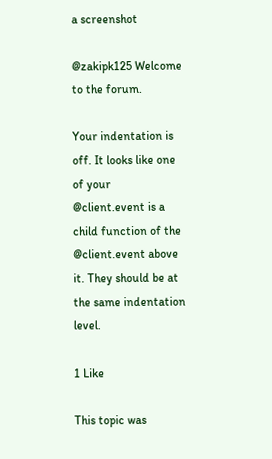a screenshot

@zakipk125 Welcome to the forum.

Your indentation is off. It looks like one of your @client.event is a child function of the @client.event above it. They should be at the same indentation level.

1 Like

This topic was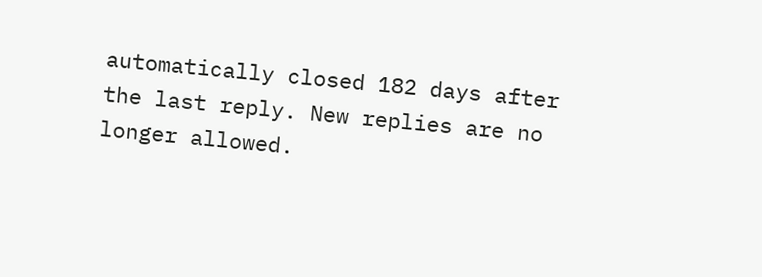automatically closed 182 days after the last reply. New replies are no longer allowed.